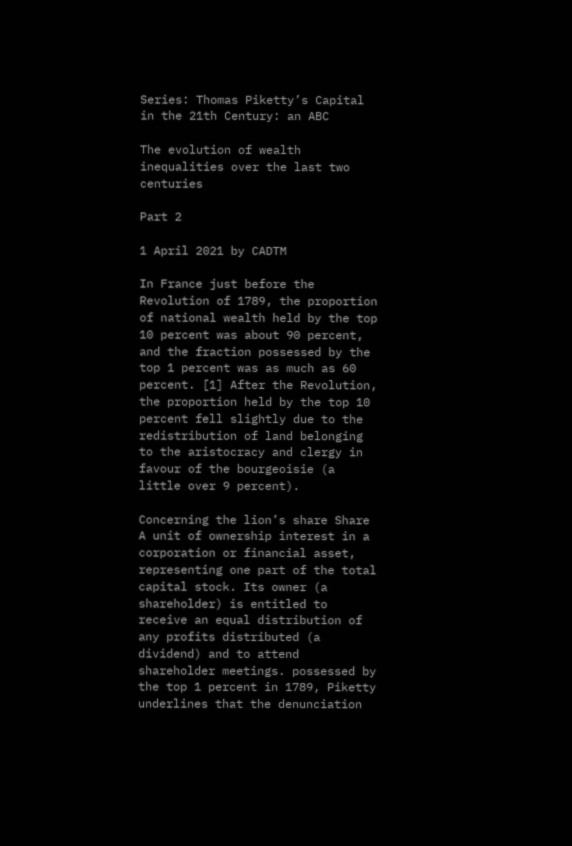Series: Thomas Piketty’s Capital in the 21th Century: an ABC

The evolution of wealth inequalities over the last two centuries

Part 2

1 April 2021 by CADTM

In France just before the Revolution of 1789, the proportion of national wealth held by the top 10 percent was about 90 percent, and the fraction possessed by the top 1 percent was as much as 60 percent. [1] After the Revolution, the proportion held by the top 10 percent fell slightly due to the redistribution of land belonging to the aristocracy and clergy in favour of the bourgeoisie (a little over 9 percent).

Concerning the lion’s share Share A unit of ownership interest in a corporation or financial asset, representing one part of the total capital stock. Its owner (a shareholder) is entitled to receive an equal distribution of any profits distributed (a dividend) and to attend shareholder meetings. possessed by the top 1 percent in 1789, Piketty underlines that the denunciation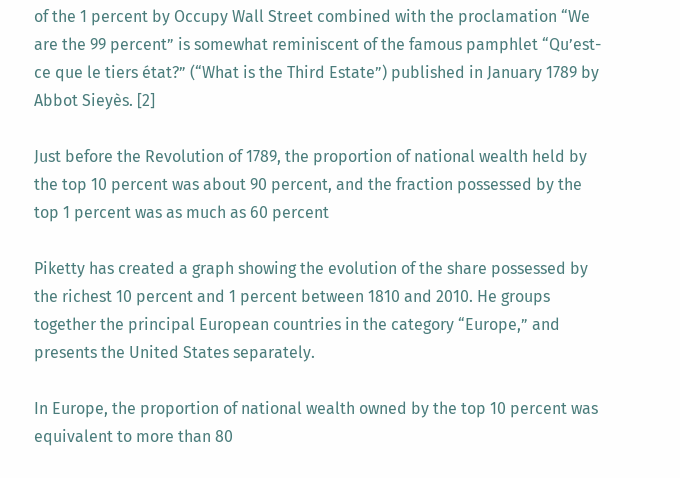of the 1 percent by Occupy Wall Street combined with the proclamation “We are the 99 percent” is somewhat reminiscent of the famous pamphlet “Qu’est-ce que le tiers état?” (“What is the Third Estate”) published in January 1789 by Abbot Sieyès. [2]

Just before the Revolution of 1789, the proportion of national wealth held by the top 10 percent was about 90 percent, and the fraction possessed by the top 1 percent was as much as 60 percent

Piketty has created a graph showing the evolution of the share possessed by the richest 10 percent and 1 percent between 1810 and 2010. He groups together the principal European countries in the category “Europe,” and presents the United States separately.

In Europe, the proportion of national wealth owned by the top 10 percent was equivalent to more than 80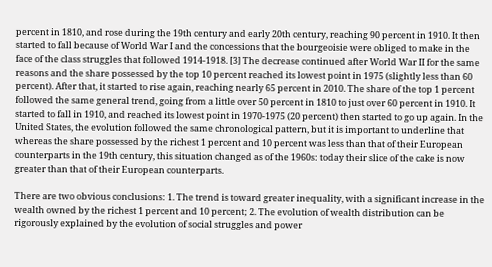percent in 1810, and rose during the 19th century and early 20th century, reaching 90 percent in 1910. It then started to fall because of World War I and the concessions that the bourgeoisie were obliged to make in the face of the class struggles that followed 1914-1918. [3] The decrease continued after World War II for the same reasons and the share possessed by the top 10 percent reached its lowest point in 1975 (slightly less than 60 percent). After that, it started to rise again, reaching nearly 65 percent in 2010. The share of the top 1 percent followed the same general trend, going from a little over 50 percent in 1810 to just over 60 percent in 1910. It started to fall in 1910, and reached its lowest point in 1970-1975 (20 percent) then started to go up again. In the United States, the evolution followed the same chronological pattern, but it is important to underline that whereas the share possessed by the richest 1 percent and 10 percent was less than that of their European counterparts in the 19th century, this situation changed as of the 1960s: today their slice of the cake is now greater than that of their European counterparts.

There are two obvious conclusions: 1. The trend is toward greater inequality, with a significant increase in the wealth owned by the richest 1 percent and 10 percent; 2. The evolution of wealth distribution can be rigorously explained by the evolution of social struggles and power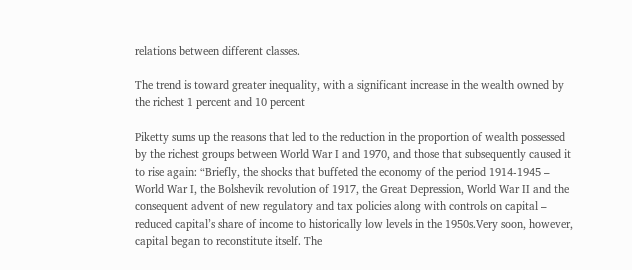relations between different classes.

The trend is toward greater inequality, with a significant increase in the wealth owned by the richest 1 percent and 10 percent

Piketty sums up the reasons that led to the reduction in the proportion of wealth possessed by the richest groups between World War I and 1970, and those that subsequently caused it to rise again: “Briefly, the shocks that buffeted the economy of the period 1914-1945 – World War I, the Bolshevik revolution of 1917, the Great Depression, World War II and the consequent advent of new regulatory and tax policies along with controls on capital – reduced capital’s share of income to historically low levels in the 1950s.Very soon, however, capital began to reconstitute itself. The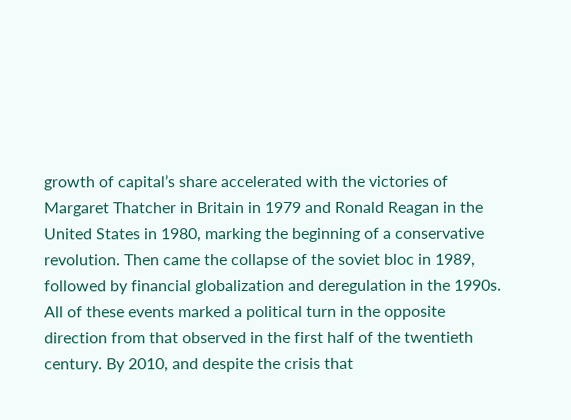growth of capital’s share accelerated with the victories of Margaret Thatcher in Britain in 1979 and Ronald Reagan in the United States in 1980, marking the beginning of a conservative revolution. Then came the collapse of the soviet bloc in 1989, followed by financial globalization and deregulation in the 1990s. All of these events marked a political turn in the opposite direction from that observed in the first half of the twentieth century. By 2010, and despite the crisis that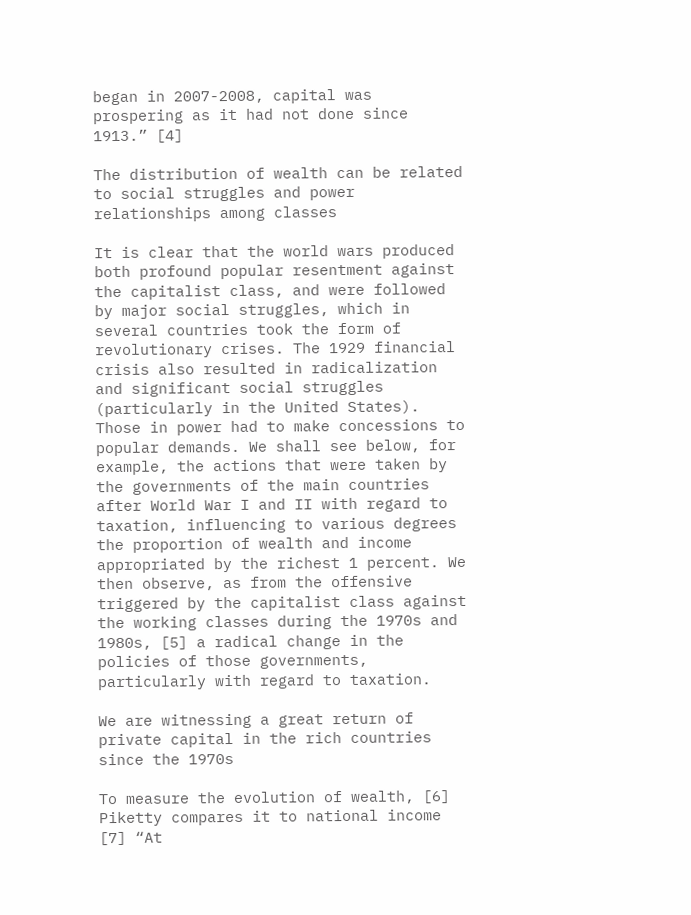began in 2007-2008, capital was prospering as it had not done since 1913.” [4]

The distribution of wealth can be related to social struggles and power relationships among classes

It is clear that the world wars produced both profound popular resentment against the capitalist class, and were followed by major social struggles, which in several countries took the form of revolutionary crises. The 1929 financial crisis also resulted in radicalization and significant social struggles (particularly in the United States). Those in power had to make concessions to popular demands. We shall see below, for example, the actions that were taken by the governments of the main countries after World War I and II with regard to taxation, influencing to various degrees the proportion of wealth and income appropriated by the richest 1 percent. We then observe, as from the offensive triggered by the capitalist class against the working classes during the 1970s and 1980s, [5] a radical change in the policies of those governments, particularly with regard to taxation.

We are witnessing a great return of private capital in the rich countries since the 1970s

To measure the evolution of wealth, [6] Piketty compares it to national income [7] “At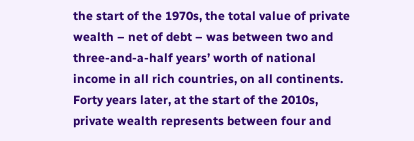the start of the 1970s, the total value of private wealth – net of debt – was between two and three-and-a-half years’ worth of national income in all rich countries, on all continents. Forty years later, at the start of the 2010s, private wealth represents between four and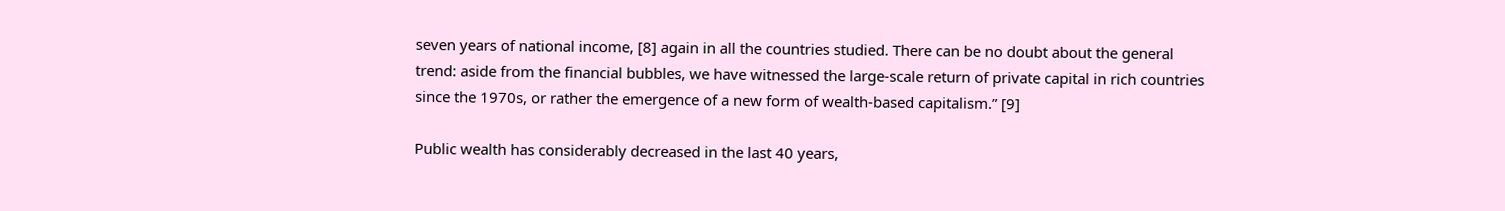seven years of national income, [8] again in all the countries studied. There can be no doubt about the general trend: aside from the financial bubbles, we have witnessed the large-scale return of private capital in rich countries since the 1970s, or rather the emergence of a new form of wealth-based capitalism.” [9]

Public wealth has considerably decreased in the last 40 years,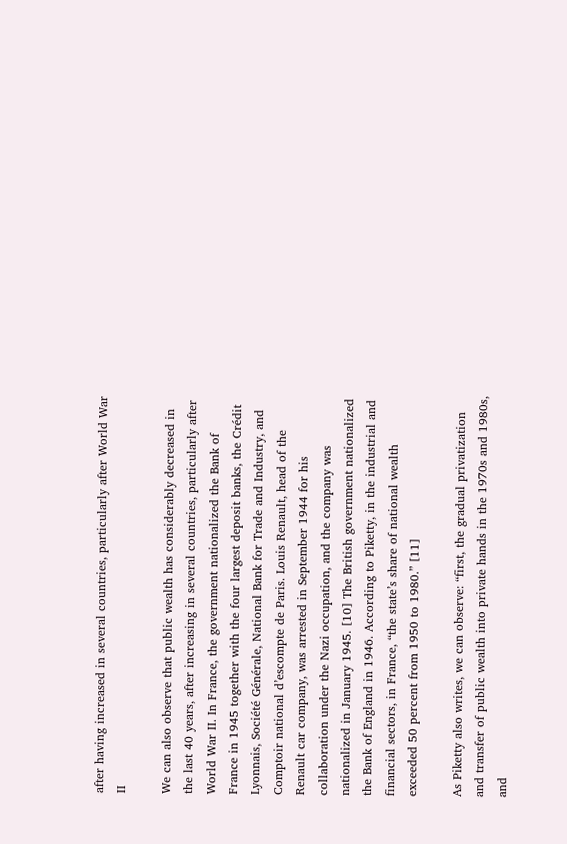after having increased in several countries, particularly after World War II

We can also observe that public wealth has considerably decreased in the last 40 years, after increasing in several countries, particularly after World War II. In France, the government nationalized the Bank of France in 1945 together with the four largest deposit banks, the Crédit Lyonnais, Société Générale, National Bank for Trade and Industry, and Comptoir national d’escompte de Paris. Louis Renault, head of the Renault car company, was arrested in September 1944 for his collaboration under the Nazi occupation, and the company was nationalized in January 1945. [10] The British government nationalized the Bank of England in 1946. According to Piketty, in the industrial and financial sectors, in France, “the state’s share of national wealth exceeded 50 percent from 1950 to 1980.” [11]

As Piketty also writes, we can observe: “first, the gradual privatization and transfer of public wealth into private hands in the 1970s and 1980s, and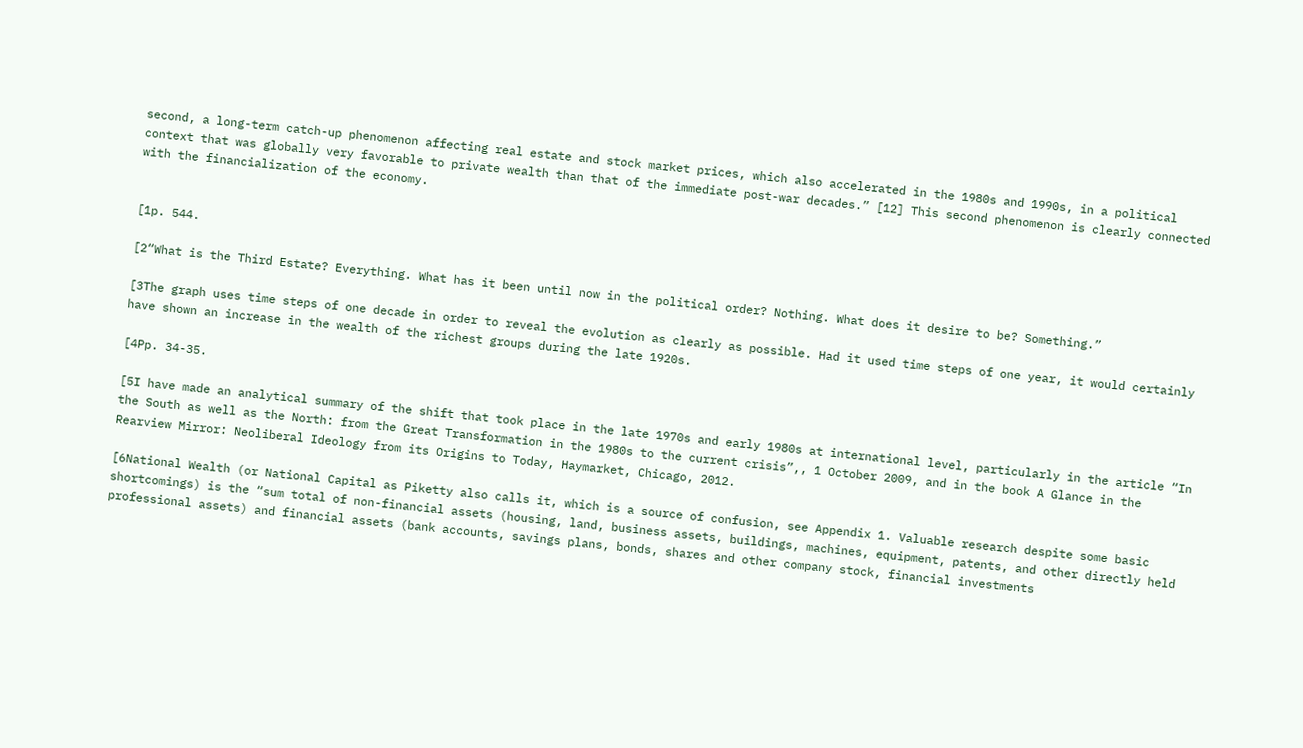second, a long-term catch-up phenomenon affecting real estate and stock market prices, which also accelerated in the 1980s and 1990s, in a political context that was globally very favorable to private wealth than that of the immediate post-war decades.” [12] This second phenomenon is clearly connected with the financialization of the economy.


[1p. 544.

[2“What is the Third Estate? Everything. What has it been until now in the political order? Nothing. What does it desire to be? Something.”

[3The graph uses time steps of one decade in order to reveal the evolution as clearly as possible. Had it used time steps of one year, it would certainly have shown an increase in the wealth of the richest groups during the late 1920s.

[4Pp. 34-35.

[5I have made an analytical summary of the shift that took place in the late 1970s and early 1980s at international level, particularly in the article “In the South as well as the North: from the Great Transformation in the 1980s to the current crisis”,, 1 October 2009, and in the book A Glance in the Rearview Mirror: Neoliberal Ideology from its Origins to Today, Haymarket, Chicago, 2012.

[6National Wealth (or National Capital as Piketty also calls it, which is a source of confusion, see Appendix 1. Valuable research despite some basic shortcomings) is the “sum total of non-financial assets (housing, land, business assets, buildings, machines, equipment, patents, and other directly held professional assets) and financial assets (bank accounts, savings plans, bonds, shares and other company stock, financial investments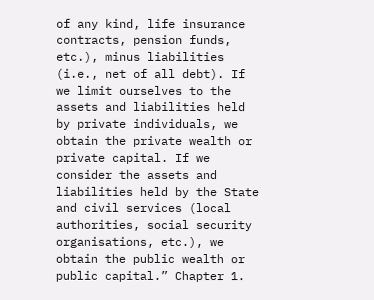of any kind, life insurance contracts, pension funds, etc.), minus liabilities (i.e., net of all debt). If we limit ourselves to the assets and liabilities held by private individuals, we obtain the private wealth or private capital. If we consider the assets and liabilities held by the State and civil services (local authorities, social security organisations, etc.), we obtain the public wealth or public capital.” Chapter 1.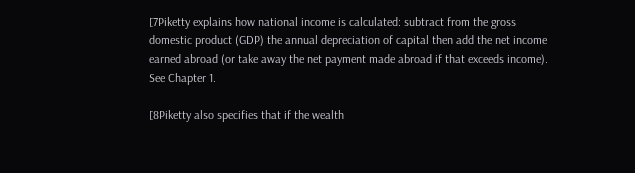[7Piketty explains how national income is calculated: subtract from the gross domestic product (GDP) the annual depreciation of capital then add the net income earned abroad (or take away the net payment made abroad if that exceeds income). See Chapter 1.

[8Piketty also specifies that if the wealth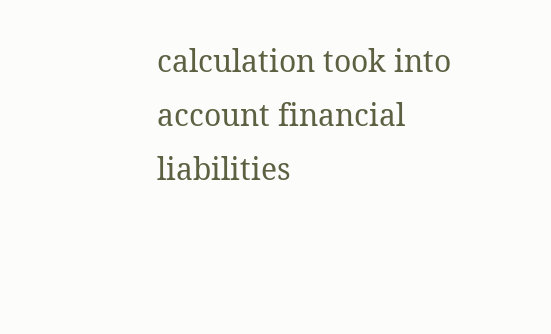calculation took into account financial liabilities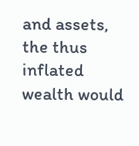and assets, the thus inflated wealth would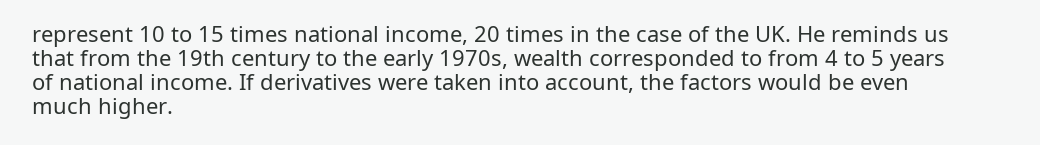represent 10 to 15 times national income, 20 times in the case of the UK. He reminds us that from the 19th century to the early 1970s, wealth corresponded to from 4 to 5 years of national income. If derivatives were taken into account, the factors would be even much higher.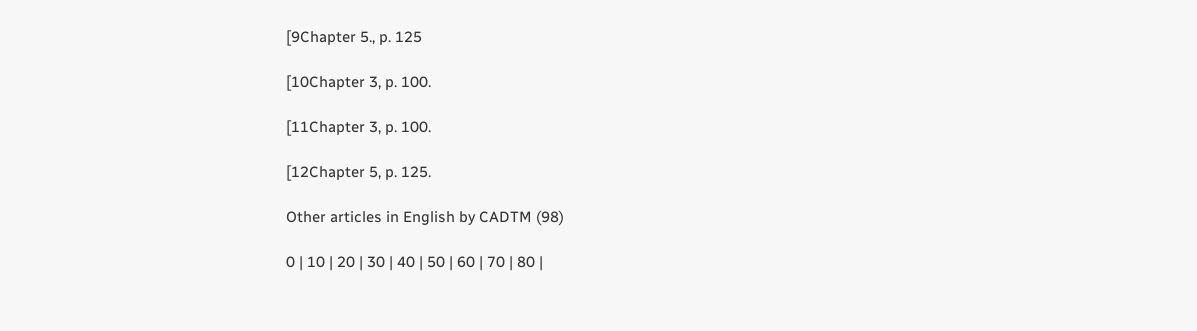[9Chapter 5., p. 125

[10Chapter 3, p. 100.

[11Chapter 3, p. 100.

[12Chapter 5, p. 125.

Other articles in English by CADTM (98)

0 | 10 | 20 | 30 | 40 | 50 | 60 | 70 | 80 |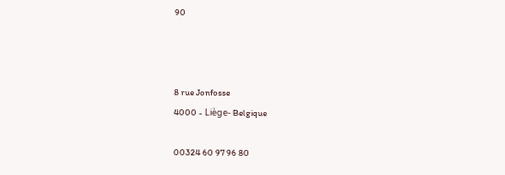90



8 rue Jonfosse
4000 - Liège- Belgique

00324 60 97 96 80